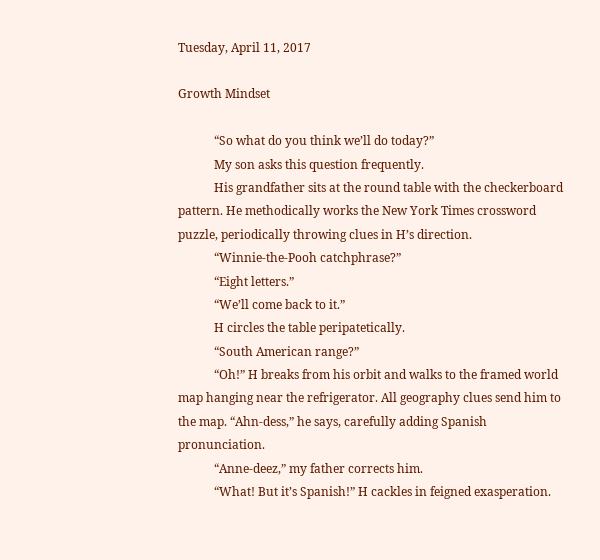Tuesday, April 11, 2017

Growth Mindset

            “So what do you think we’ll do today?”
            My son asks this question frequently.
            His grandfather sits at the round table with the checkerboard pattern. He methodically works the New York Times crossword puzzle, periodically throwing clues in H’s direction.
            “Winnie-the-Pooh catchphrase?”
            “Eight letters.”
            “We’ll come back to it.”
            H circles the table peripatetically.
            “South American range?”
            “Oh!” H breaks from his orbit and walks to the framed world map hanging near the refrigerator. All geography clues send him to the map. “Ahn-dess,” he says, carefully adding Spanish pronunciation.
            “Anne-deez,” my father corrects him.
            “What! But it’s Spanish!” H cackles in feigned exasperation.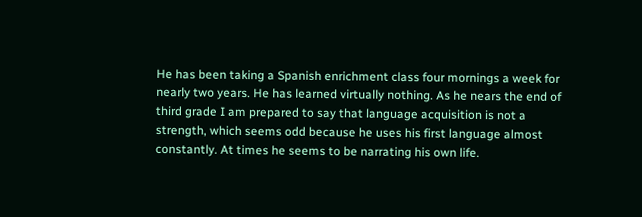He has been taking a Spanish enrichment class four mornings a week for nearly two years. He has learned virtually nothing. As he nears the end of third grade I am prepared to say that language acquisition is not a strength, which seems odd because he uses his first language almost constantly. At times he seems to be narrating his own life.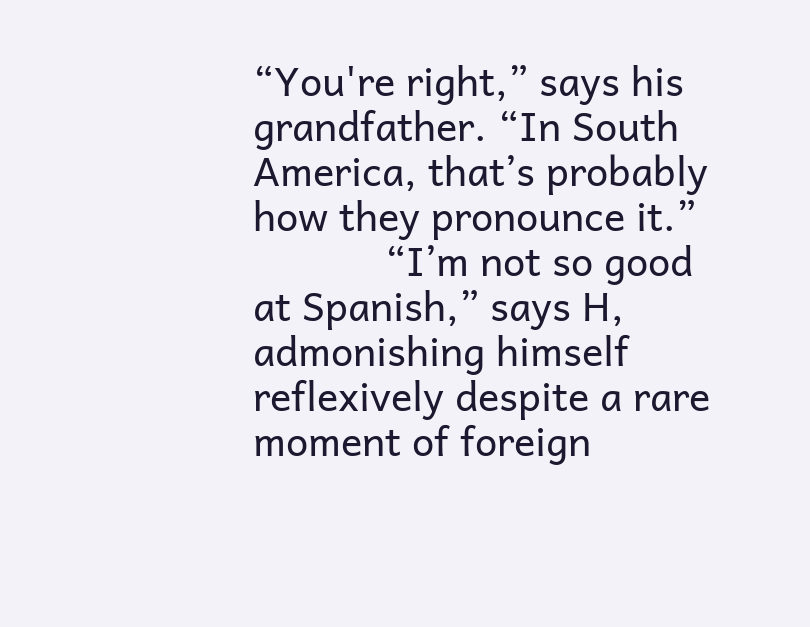“You're right,” says his grandfather. “In South America, that’s probably how they pronounce it.”
            “I’m not so good at Spanish,” says H, admonishing himself reflexively despite a rare moment of foreign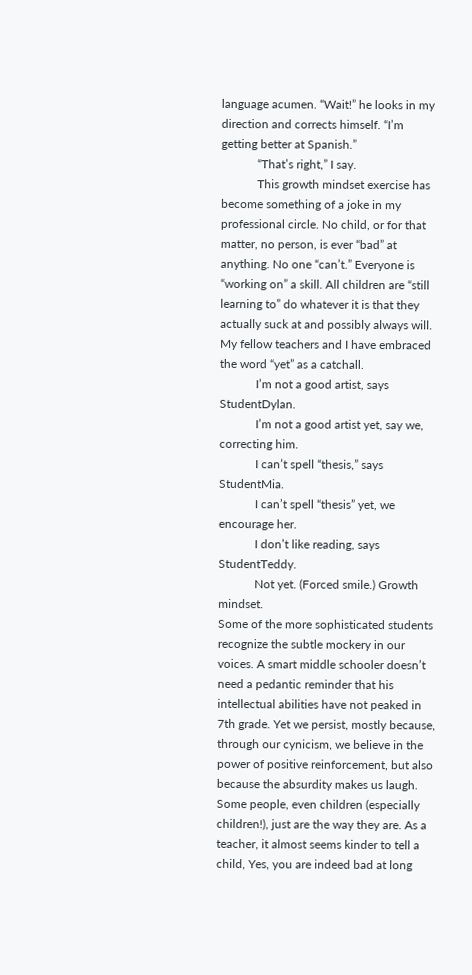language acumen. “Wait!” he looks in my direction and corrects himself. “I’m getting better at Spanish.”
            “That’s right,” I say.
            This growth mindset exercise has become something of a joke in my professional circle. No child, or for that matter, no person, is ever “bad” at anything. No one “can’t.” Everyone is “working on” a skill. All children are “still learning to” do whatever it is that they actually suck at and possibly always will. My fellow teachers and I have embraced the word “yet” as a catchall.
            I’m not a good artist, says StudentDylan.
            I’m not a good artist yet, say we, correcting him.
            I can’t spell “thesis,” says StudentMia.
            I can’t spell “thesis” yet, we encourage her.
            I don’t like reading, says StudentTeddy.
            Not yet. (Forced smile.) Growth mindset.
Some of the more sophisticated students recognize the subtle mockery in our voices. A smart middle schooler doesn’t need a pedantic reminder that his intellectual abilities have not peaked in 7th grade. Yet we persist, mostly because, through our cynicism, we believe in the power of positive reinforcement, but also because the absurdity makes us laugh.
Some people, even children (especially children!), just are the way they are. As a teacher, it almost seems kinder to tell a child, Yes, you are indeed bad at long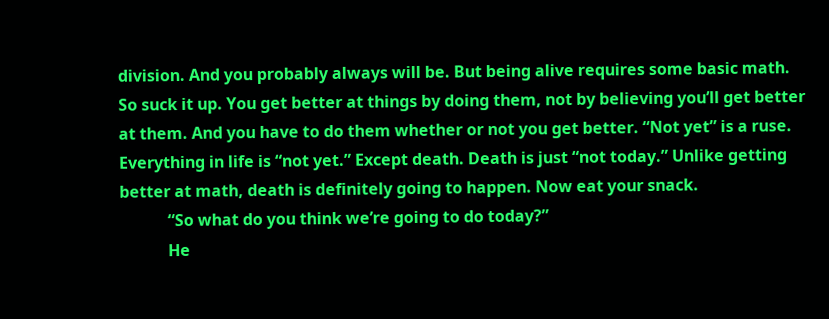division. And you probably always will be. But being alive requires some basic math. So suck it up. You get better at things by doing them, not by believing you’ll get better at them. And you have to do them whether or not you get better. “Not yet” is a ruse. Everything in life is “not yet.” Except death. Death is just “not today.” Unlike getting better at math, death is definitely going to happen. Now eat your snack.
            “So what do you think we’re going to do today?”
            He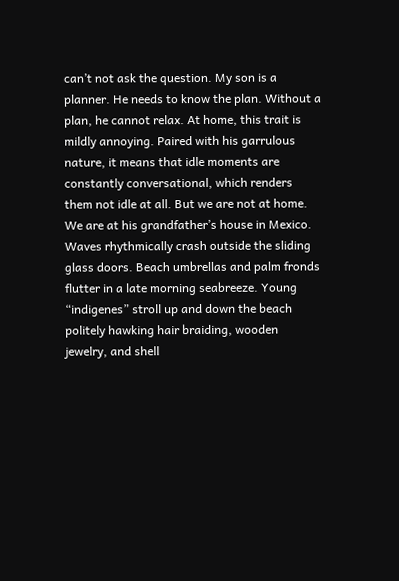can’t not ask the question. My son is a planner. He needs to know the plan. Without a plan, he cannot relax. At home, this trait is mildly annoying. Paired with his garrulous nature, it means that idle moments are constantly conversational, which renders them not idle at all. But we are not at home. We are at his grandfather’s house in Mexico. Waves rhythmically crash outside the sliding glass doors. Beach umbrellas and palm fronds flutter in a late morning seabreeze. Young “indigenes” stroll up and down the beach politely hawking hair braiding, wooden jewelry, and shell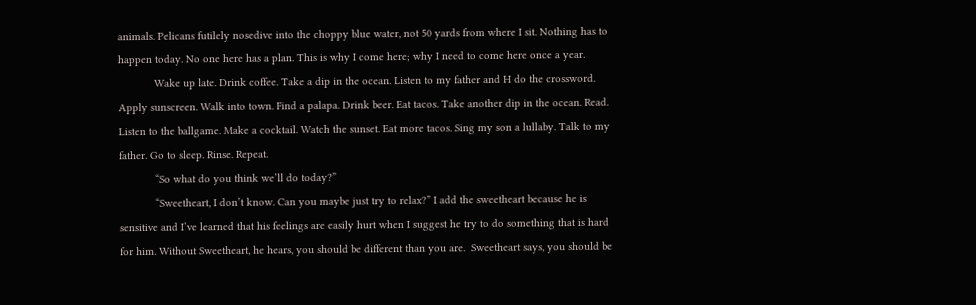animals. Pelicans futilely nosedive into the choppy blue water, not 50 yards from where I sit. Nothing has to happen today. No one here has a plan. This is why I come here; why I need to come here once a year.
            Wake up late. Drink coffee. Take a dip in the ocean. Listen to my father and H do the crossword. Apply sunscreen. Walk into town. Find a palapa. Drink beer. Eat tacos. Take another dip in the ocean. Read. Listen to the ballgame. Make a cocktail. Watch the sunset. Eat more tacos. Sing my son a lullaby. Talk to my father. Go to sleep. Rinse. Repeat.
            “So what do you think we’ll do today?”
            “Sweetheart, I don’t know. Can you maybe just try to relax?” I add the sweetheart because he is sensitive and I’ve learned that his feelings are easily hurt when I suggest he try to do something that is hard for him. Without Sweetheart, he hears, you should be different than you are.  Sweetheart says, you should be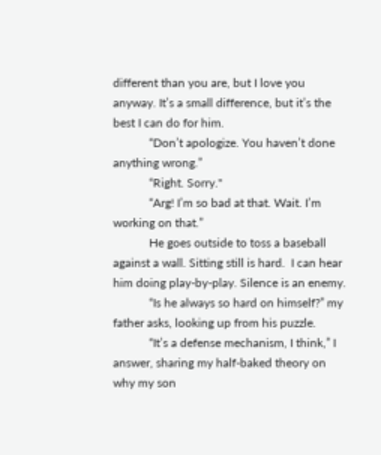different than you are, but I love you anyway. It’s a small difference, but it’s the best I can do for him.
            “Don’t apologize. You haven’t done anything wrong.”
            “Right. Sorry."
            “Arg! I’m so bad at that. Wait. I’m working on that.”
            He goes outside to toss a baseball against a wall. Sitting still is hard.  I can hear him doing play-by-play. Silence is an enemy.
            “Is he always so hard on himself?” my father asks, looking up from his puzzle.
            “It’s a defense mechanism, I think,” I answer, sharing my half-baked theory on why my son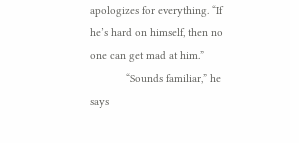apologizes for everything. “If he’s hard on himself, then no one can get mad at him.”
            “Sounds familiar,” he says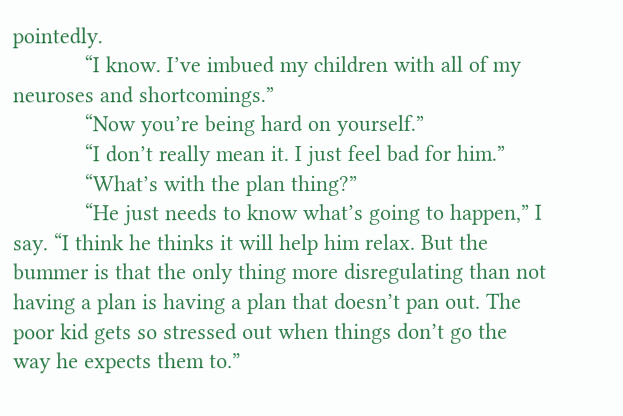pointedly.
            “I know. I’ve imbued my children with all of my neuroses and shortcomings.”
            “Now you’re being hard on yourself.”
            “I don’t really mean it. I just feel bad for him.”
            “What’s with the plan thing?”
            “He just needs to know what’s going to happen,” I say. “I think he thinks it will help him relax. But the bummer is that the only thing more disregulating than not having a plan is having a plan that doesn’t pan out. The poor kid gets so stressed out when things don’t go the way he expects them to.”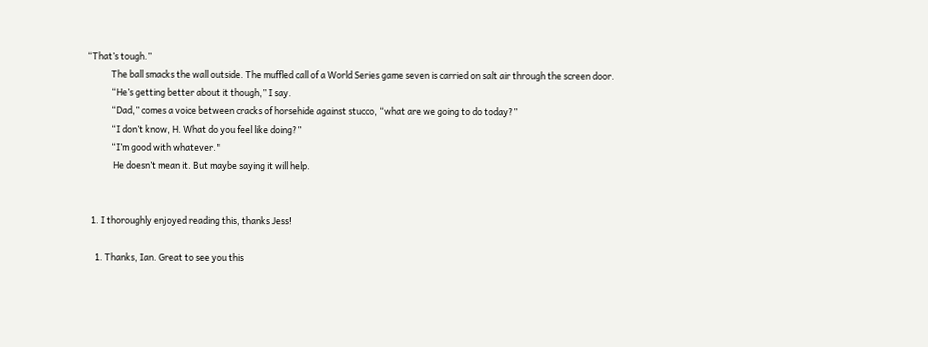“That’s tough.”
            The ball smacks the wall outside. The muffled call of a World Series game seven is carried on salt air through the screen door.
            “He’s getting better about it though,” I say.
            “Dad,” comes a voice between cracks of horsehide against stucco, “what are we going to do today?”
            “I don’t know, H. What do you feel like doing?”
            “I’m good with whatever."
             He doesn’t mean it. But maybe saying it will help.


  1. I thoroughly enjoyed reading this, thanks Jess!

    1. Thanks, Ian. Great to see you this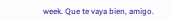week. Que te vaya bien, amigo.